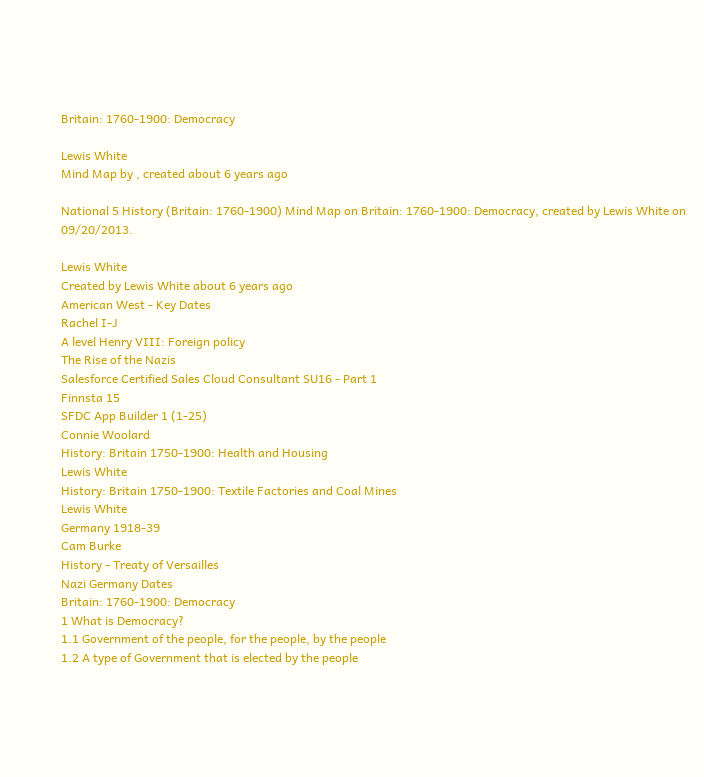Britain: 1760-1900: Democracy

Lewis White
Mind Map by , created about 6 years ago

National 5 History (Britain: 1760-1900) Mind Map on Britain: 1760-1900: Democracy, created by Lewis White on 09/20/2013.

Lewis White
Created by Lewis White about 6 years ago
American West - Key Dates
Rachel I-J
A level Henry VIII: Foreign policy
The Rise of the Nazis
Salesforce Certified Sales Cloud Consultant SU16 - Part 1
Finnsta 15
SFDC App Builder 1 (1-25)
Connie Woolard
History: Britain 1750-1900: Health and Housing
Lewis White
History: Britain 1750-1900: Textile Factories and Coal Mines
Lewis White
Germany 1918-39
Cam Burke
History - Treaty of Versailles
Nazi Germany Dates
Britain: 1760-1900: Democracy
1 What is Democracy?
1.1 Government of the people, for the people, by the people
1.2 A type of Government that is elected by the people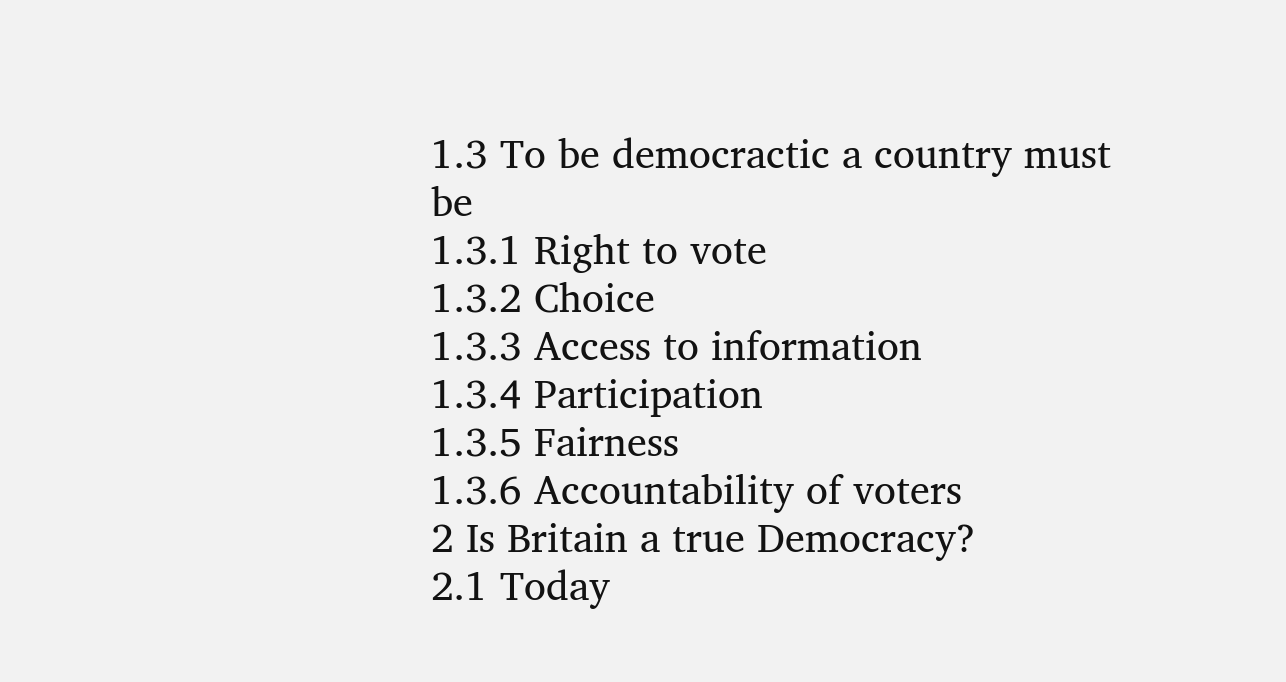1.3 To be democractic a country must be
1.3.1 Right to vote
1.3.2 Choice
1.3.3 Access to information
1.3.4 Participation
1.3.5 Fairness
1.3.6 Accountability of voters
2 Is Britain a true Democracy?
2.1 Today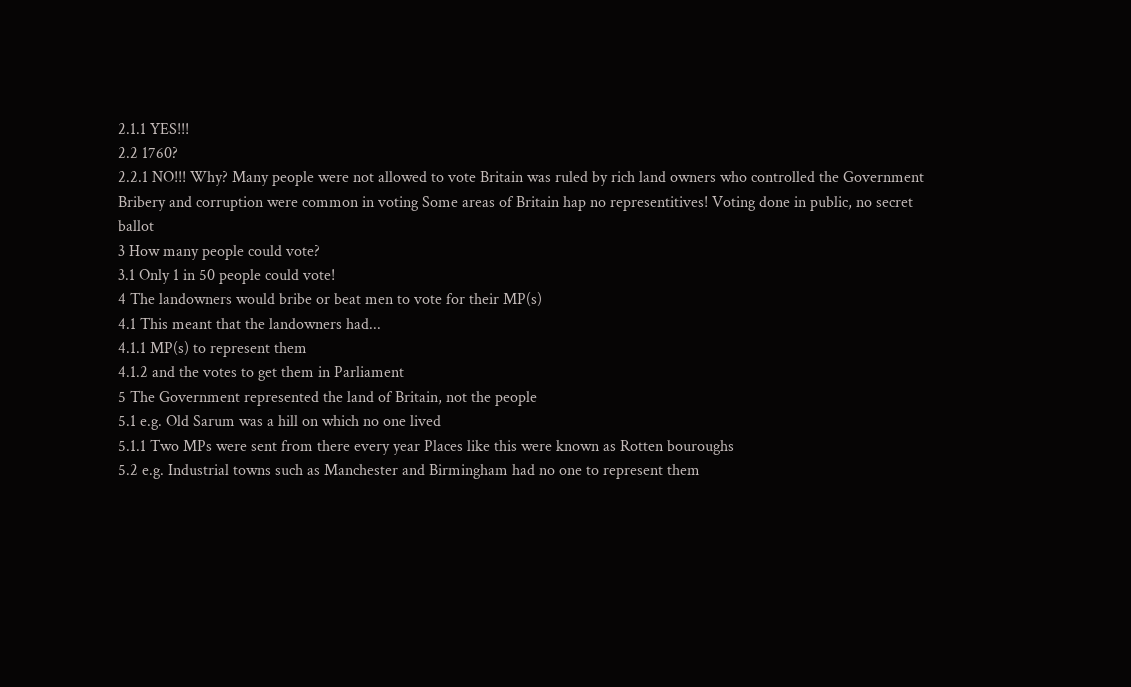2.1.1 YES!!!
2.2 1760?
2.2.1 NO!!! Why? Many people were not allowed to vote Britain was ruled by rich land owners who controlled the Government Bribery and corruption were common in voting Some areas of Britain hap no representitives! Voting done in public, no secret ballot
3 How many people could vote?
3.1 Only 1 in 50 people could vote!
4 The landowners would bribe or beat men to vote for their MP(s)
4.1 This meant that the landowners had...
4.1.1 MP(s) to represent them
4.1.2 and the votes to get them in Parliament
5 The Government represented the land of Britain, not the people
5.1 e.g. Old Sarum was a hill on which no one lived
5.1.1 Two MPs were sent from there every year Places like this were known as Rotten bouroughs
5.2 e.g. Industrial towns such as Manchester and Birmingham had no one to represent them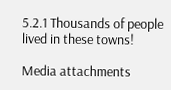5.2.1 Thousands of people lived in these towns!

Media attachments